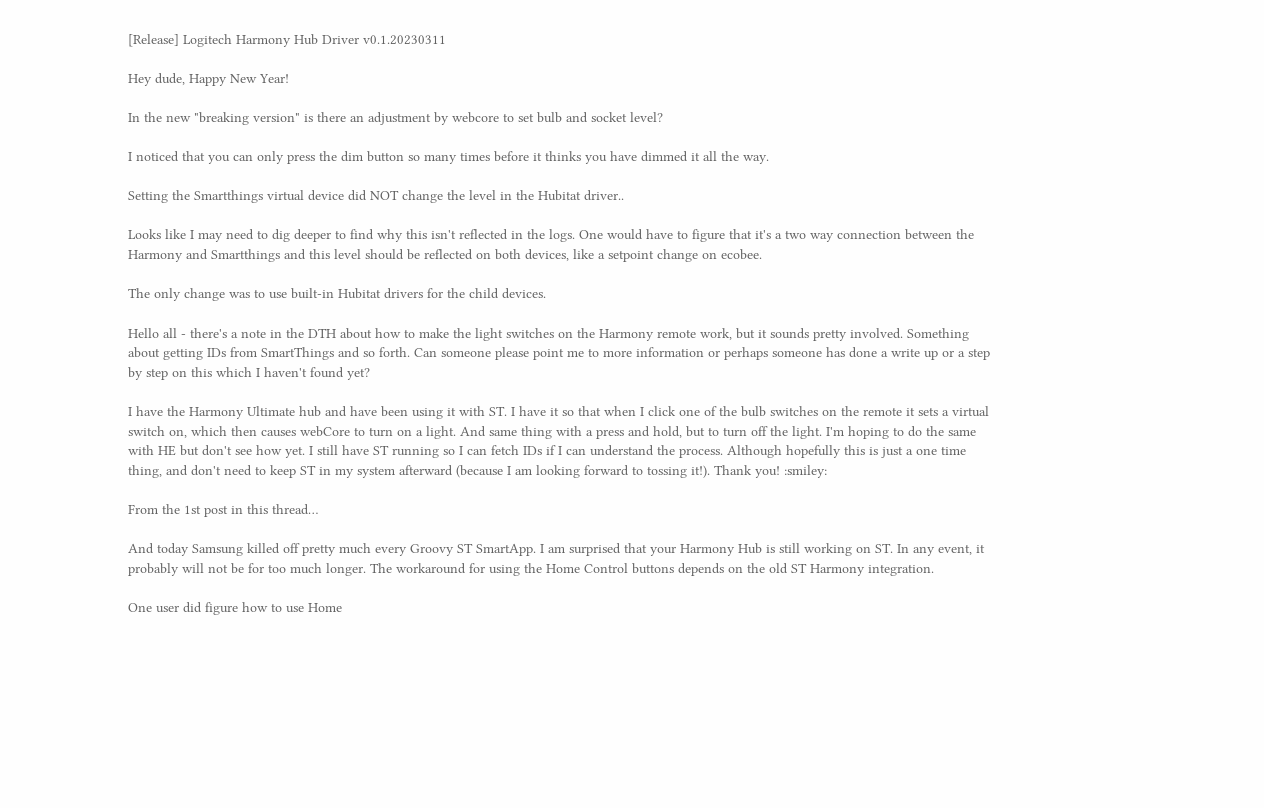[Release] Logitech Harmony Hub Driver v0.1.20230311

Hey dude, Happy New Year!

In the new "breaking version" is there an adjustment by webcore to set bulb and socket level?

I noticed that you can only press the dim button so many times before it thinks you have dimmed it all the way.

Setting the Smartthings virtual device did NOT change the level in the Hubitat driver..

Looks like I may need to dig deeper to find why this isn't reflected in the logs. One would have to figure that it's a two way connection between the Harmony and Smartthings and this level should be reflected on both devices, like a setpoint change on ecobee.

The only change was to use built-in Hubitat drivers for the child devices.

Hello all - there's a note in the DTH about how to make the light switches on the Harmony remote work, but it sounds pretty involved. Something about getting IDs from SmartThings and so forth. Can someone please point me to more information or perhaps someone has done a write up or a step by step on this which I haven't found yet?

I have the Harmony Ultimate hub and have been using it with ST. I have it so that when I click one of the bulb switches on the remote it sets a virtual switch on, which then causes webCore to turn on a light. And same thing with a press and hold, but to turn off the light. I'm hoping to do the same with HE but don't see how yet. I still have ST running so I can fetch IDs if I can understand the process. Although hopefully this is just a one time thing, and don't need to keep ST in my system afterward (because I am looking forward to tossing it!). Thank you! :smiley:

From the 1st post in this thread…

And today Samsung killed off pretty much every Groovy ST SmartApp. I am surprised that your Harmony Hub is still working on ST. In any event, it probably will not be for too much longer. The workaround for using the Home Control buttons depends on the old ST Harmony integration.

One user did figure how to use Home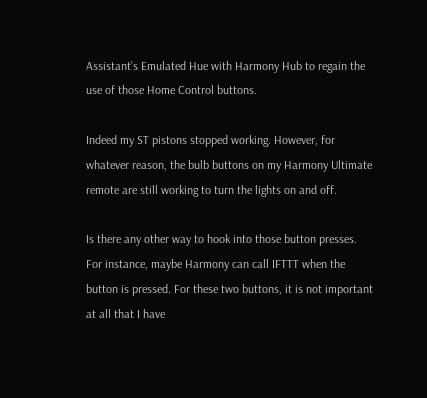Assistant’s Emulated Hue with Harmony Hub to regain the use of those Home Control buttons.

Indeed my ST pistons stopped working. However, for whatever reason, the bulb buttons on my Harmony Ultimate remote are still working to turn the lights on and off.

Is there any other way to hook into those button presses. For instance, maybe Harmony can call IFTTT when the button is pressed. For these two buttons, it is not important at all that I have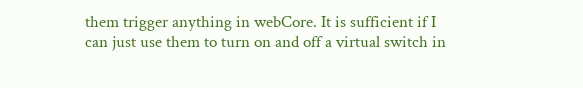them trigger anything in webCore. It is sufficient if I can just use them to turn on and off a virtual switch in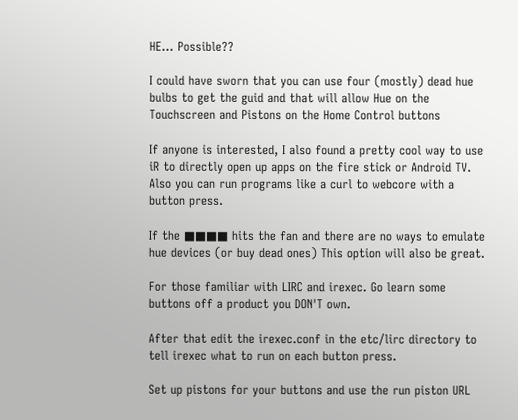HE... Possible??

I could have sworn that you can use four (mostly) dead hue bulbs to get the guid and that will allow Hue on the Touchscreen and Pistons on the Home Control buttons

If anyone is interested, I also found a pretty cool way to use iR to directly open up apps on the fire stick or Android TV. Also you can run programs like a curl to webcore with a button press.

If the ■■■■ hits the fan and there are no ways to emulate hue devices (or buy dead ones) This option will also be great.

For those familiar with LIRC and irexec. Go learn some buttons off a product you DON'T own.

After that edit the irexec.conf in the etc/lirc directory to tell irexec what to run on each button press.

Set up pistons for your buttons and use the run piston URL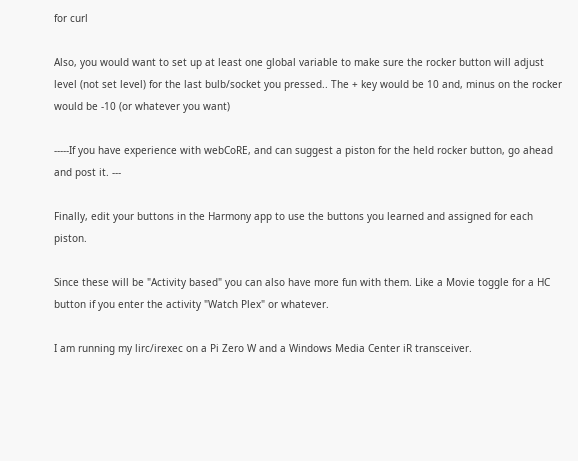for curl

Also, you would want to set up at least one global variable to make sure the rocker button will adjust level (not set level) for the last bulb/socket you pressed.. The + key would be 10 and, minus on the rocker would be -10 (or whatever you want)

-----If you have experience with webCoRE, and can suggest a piston for the held rocker button, go ahead and post it. ---

Finally, edit your buttons in the Harmony app to use the buttons you learned and assigned for each piston.

Since these will be "Activity based" you can also have more fun with them. Like a Movie toggle for a HC button if you enter the activity "Watch Plex" or whatever.

I am running my lirc/irexec on a Pi Zero W and a Windows Media Center iR transceiver.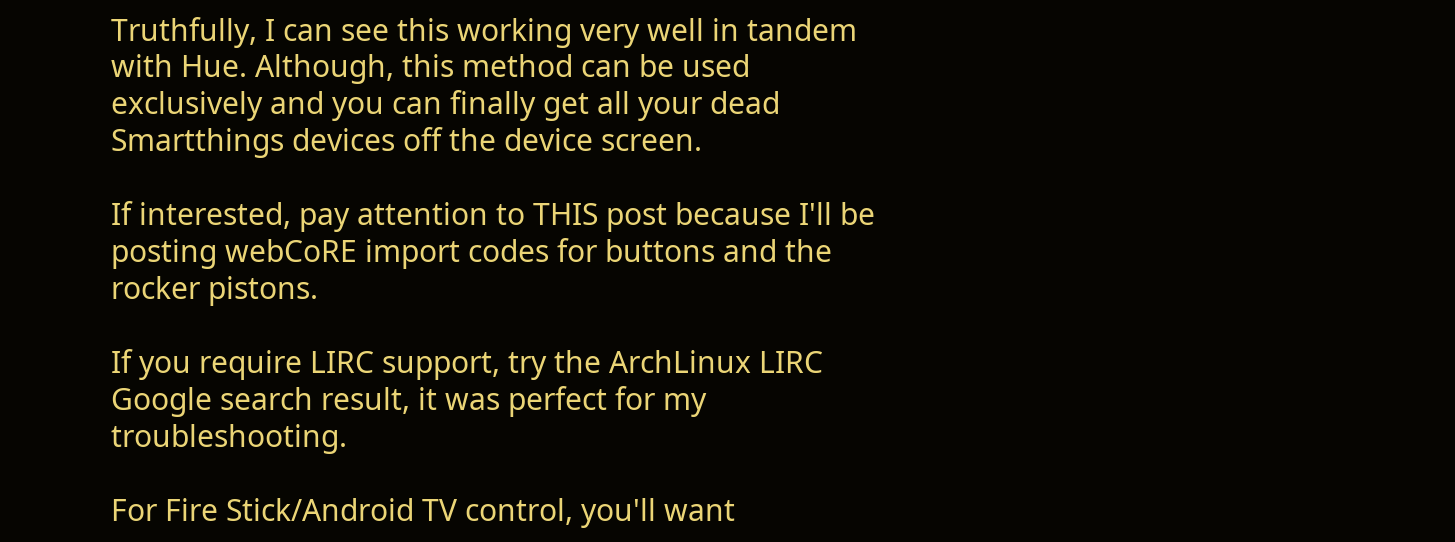Truthfully, I can see this working very well in tandem with Hue. Although, this method can be used exclusively and you can finally get all your dead Smartthings devices off the device screen.

If interested, pay attention to THIS post because I'll be posting webCoRE import codes for buttons and the rocker pistons.

If you require LIRC support, try the ArchLinux LIRC Google search result, it was perfect for my troubleshooting.

For Fire Stick/Android TV control, you'll want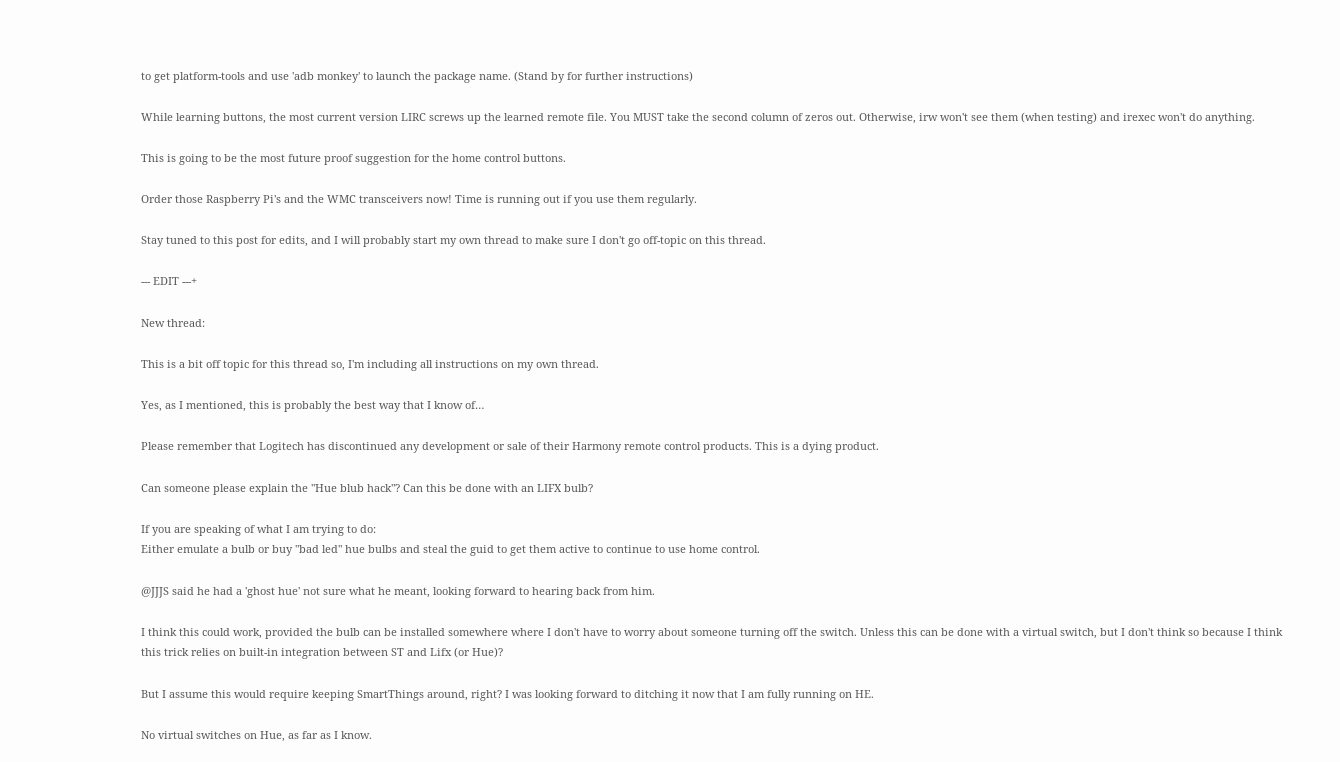to get platform-tools and use 'adb monkey' to launch the package name. (Stand by for further instructions)

While learning buttons, the most current version LIRC screws up the learned remote file. You MUST take the second column of zeros out. Otherwise, irw won't see them (when testing) and irexec won't do anything.

This is going to be the most future proof suggestion for the home control buttons.

Order those Raspberry Pi's and the WMC transceivers now! Time is running out if you use them regularly.

Stay tuned to this post for edits, and I will probably start my own thread to make sure I don't go off-topic on this thread.

--- EDIT ---+

New thread:

This is a bit off topic for this thread so, I'm including all instructions on my own thread.

Yes, as I mentioned, this is probably the best way that I know of…

Please remember that Logitech has discontinued any development or sale of their Harmony remote control products. This is a dying product.

Can someone please explain the "Hue blub hack"? Can this be done with an LIFX bulb?

If you are speaking of what I am trying to do:
Either emulate a bulb or buy "bad led" hue bulbs and steal the guid to get them active to continue to use home control.

@JJJS said he had a 'ghost hue' not sure what he meant, looking forward to hearing back from him.

I think this could work, provided the bulb can be installed somewhere where I don't have to worry about someone turning off the switch. Unless this can be done with a virtual switch, but I don't think so because I think this trick relies on built-in integration between ST and Lifx (or Hue)?

But I assume this would require keeping SmartThings around, right? I was looking forward to ditching it now that I am fully running on HE.

No virtual switches on Hue, as far as I know.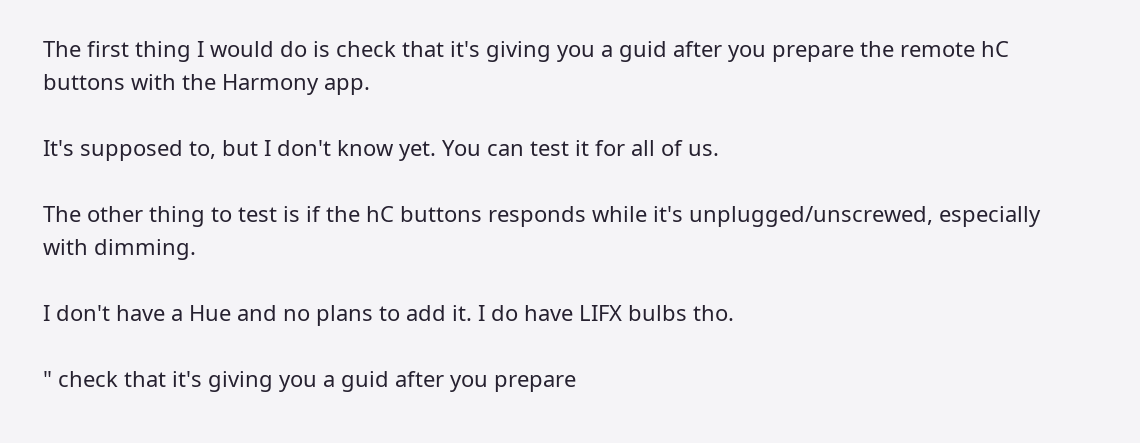The first thing I would do is check that it's giving you a guid after you prepare the remote hC buttons with the Harmony app.

It's supposed to, but I don't know yet. You can test it for all of us.

The other thing to test is if the hC buttons responds while it's unplugged/unscrewed, especially with dimming.

I don't have a Hue and no plans to add it. I do have LIFX bulbs tho.

" check that it's giving you a guid after you prepare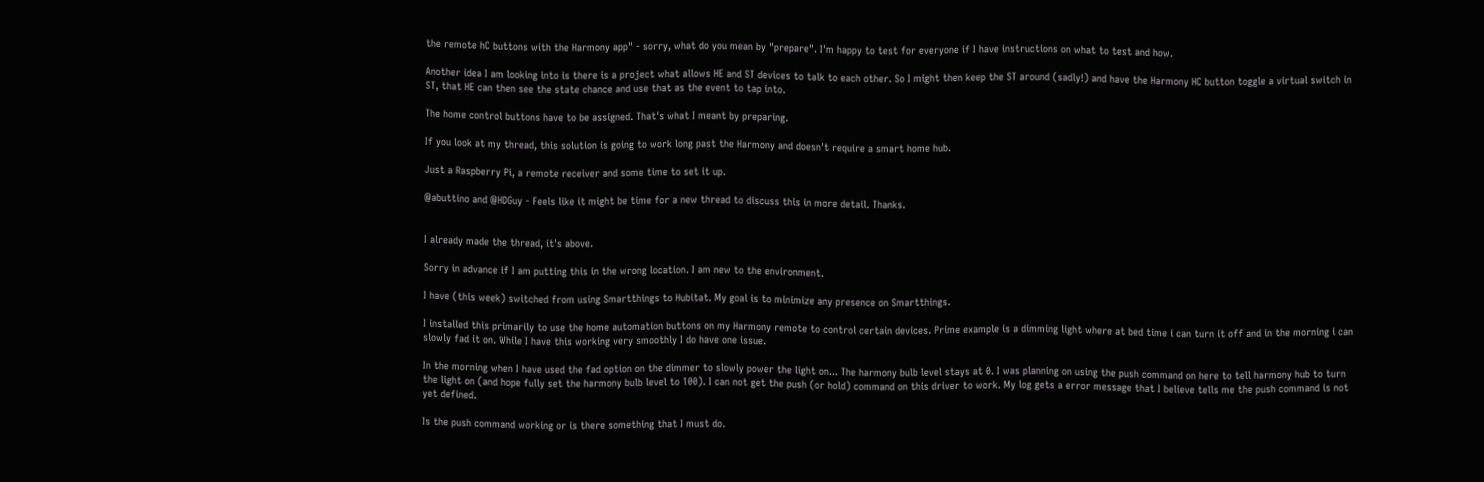the remote hC buttons with the Harmony app" - sorry, what do you mean by "prepare". I'm happy to test for everyone if I have instructions on what to test and how.

Another idea I am looking into is there is a project what allows HE and ST devices to talk to each other. So I might then keep the ST around (sadly!) and have the Harmony HC button toggle a virtual switch in ST, that HE can then see the state chance and use that as the event to tap into.

The home control buttons have to be assigned. That's what I meant by preparing.

If you look at my thread, this solution is going to work long past the Harmony and doesn't require a smart home hub.

Just a Raspberry Pi, a remote receiver and some time to set it up.

@abuttino and @HDGuy - Feels like it might be time for a new thread to discuss this in more detail. Thanks.


I already made the thread, it's above.

Sorry in advance if I am putting this in the wrong location. I am new to the environment.

I have (this week) switched from using Smartthings to Hubitat. My goal is to minimize any presence on Smartthings.

I installed this primarily to use the home automation buttons on my Harmony remote to control certain devices. Prime example is a dimming light where at bed time i can turn it off and in the morning i can slowly fad it on. While I have this working very smoothly I do have one issue.

In the morning when I have used the fad option on the dimmer to slowly power the light on... The harmony bulb level stays at 0. I was planning on using the push command on here to tell harmony hub to turn the light on (and hope fully set the harmony bulb level to 100). I can not get the push (or hold) command on this driver to work. My log gets a error message that I believe tells me the push command is not yet defined.

Is the push command working or is there something that I must do.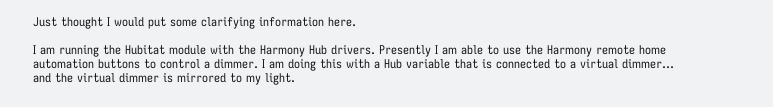Just thought I would put some clarifying information here.

I am running the Hubitat module with the Harmony Hub drivers. Presently I am able to use the Harmony remote home automation buttons to control a dimmer. I am doing this with a Hub variable that is connected to a virtual dimmer... and the virtual dimmer is mirrored to my light.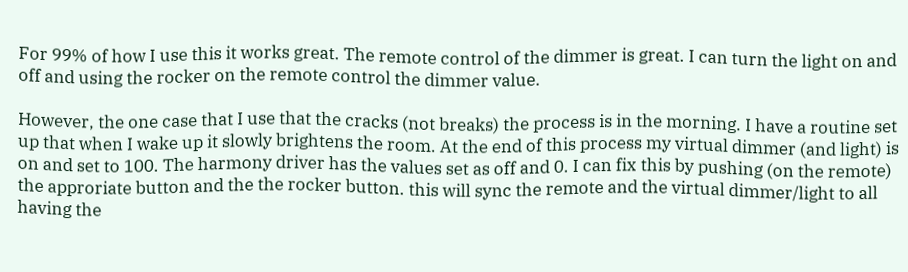For 99% of how I use this it works great. The remote control of the dimmer is great. I can turn the light on and off and using the rocker on the remote control the dimmer value.

However, the one case that I use that the cracks (not breaks) the process is in the morning. I have a routine set up that when I wake up it slowly brightens the room. At the end of this process my virtual dimmer (and light) is on and set to 100. The harmony driver has the values set as off and 0. I can fix this by pushing (on the remote) the approriate button and the the rocker button. this will sync the remote and the virtual dimmer/light to all having the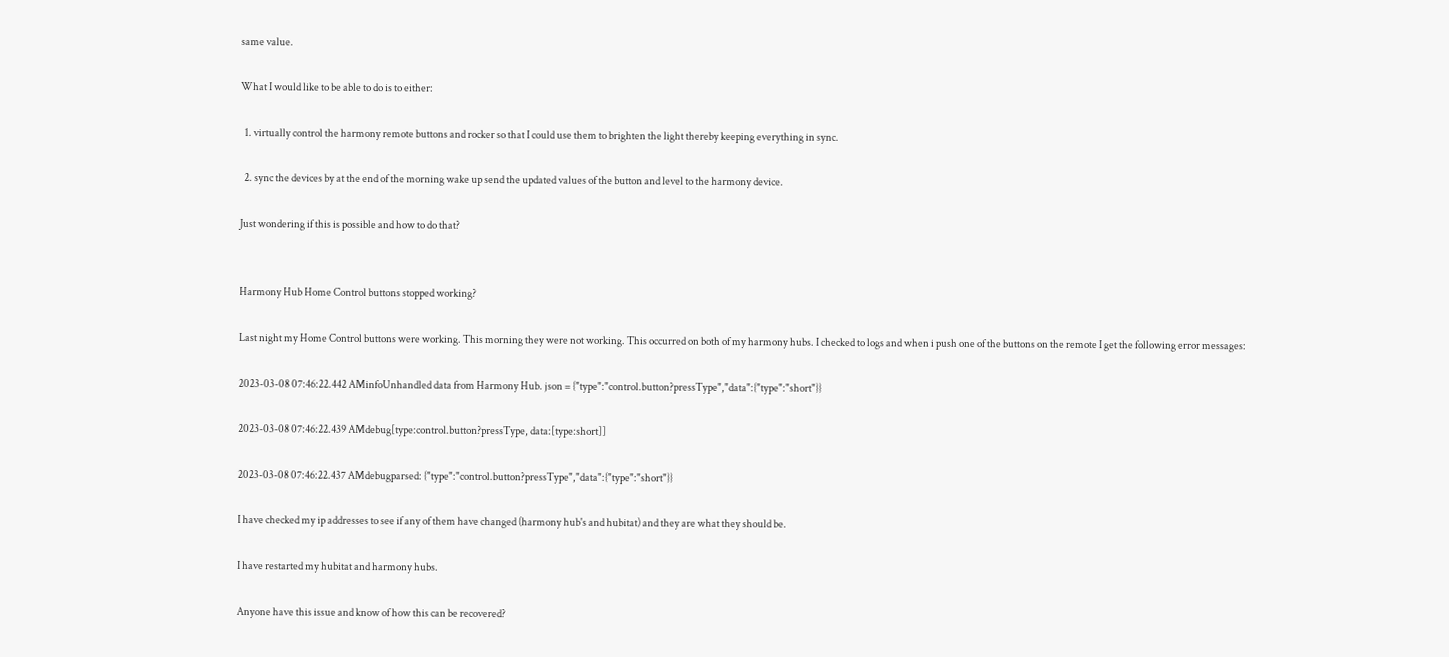same value.

What I would like to be able to do is to either:

  1. virtually control the harmony remote buttons and rocker so that I could use them to brighten the light thereby keeping everything in sync.

  2. sync the devices by at the end of the morning wake up send the updated values of the button and level to the harmony device.

Just wondering if this is possible and how to do that?


Harmony Hub Home Control buttons stopped working?

Last night my Home Control buttons were working. This morning they were not working. This occurred on both of my harmony hubs. I checked to logs and when i push one of the buttons on the remote I get the following error messages:

2023-03-08 07:46:22.442 AMinfoUnhandled data from Harmony Hub. json = {"type":"control.button?pressType","data":{"type":"short"}}

2023-03-08 07:46:22.439 AMdebug[type:control.button?pressType, data:[type:short]]

2023-03-08 07:46:22.437 AMdebugparsed: {"type":"control.button?pressType","data":{"type":"short"}}

I have checked my ip addresses to see if any of them have changed (harmony hub's and hubitat) and they are what they should be.

I have restarted my hubitat and harmony hubs.

Anyone have this issue and know of how this can be recovered?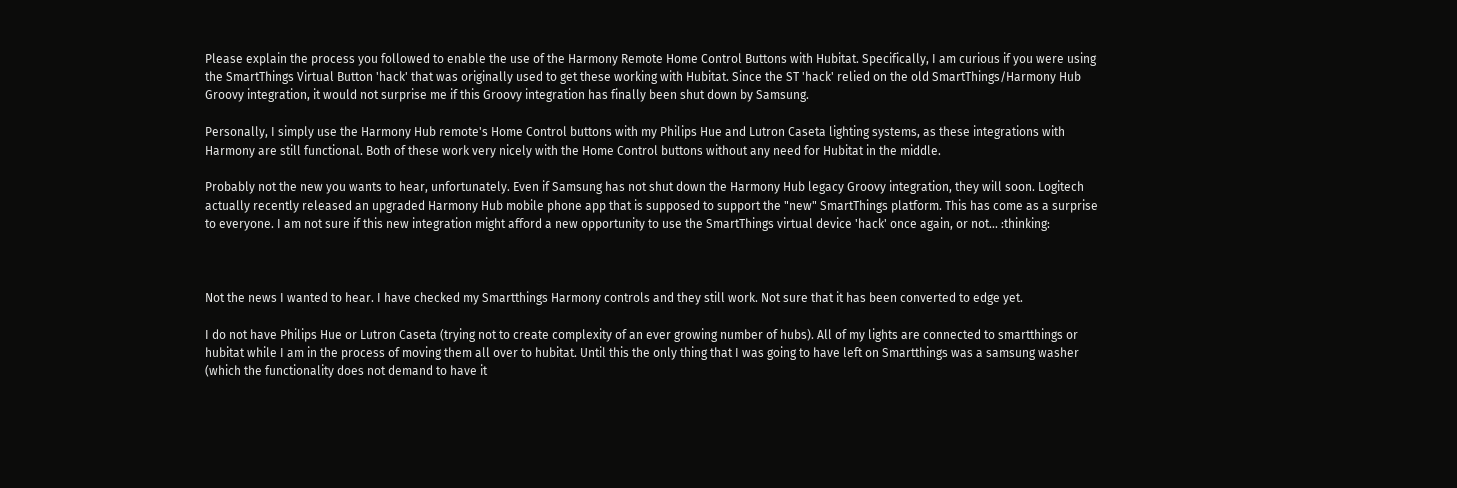Please explain the process you followed to enable the use of the Harmony Remote Home Control Buttons with Hubitat. Specifically, I am curious if you were using the SmartThings Virtual Button 'hack' that was originally used to get these working with Hubitat. Since the ST 'hack' relied on the old SmartThings/Harmony Hub Groovy integration, it would not surprise me if this Groovy integration has finally been shut down by Samsung.

Personally, I simply use the Harmony Hub remote's Home Control buttons with my Philips Hue and Lutron Caseta lighting systems, as these integrations with Harmony are still functional. Both of these work very nicely with the Home Control buttons without any need for Hubitat in the middle.

Probably not the new you wants to hear, unfortunately. Even if Samsung has not shut down the Harmony Hub legacy Groovy integration, they will soon. Logitech actually recently released an upgraded Harmony Hub mobile phone app that is supposed to support the "new" SmartThings platform. This has come as a surprise to everyone. I am not sure if this new integration might afford a new opportunity to use the SmartThings virtual device 'hack' once again, or not... :thinking:



Not the news I wanted to hear. I have checked my Smartthings Harmony controls and they still work. Not sure that it has been converted to edge yet.

I do not have Philips Hue or Lutron Caseta (trying not to create complexity of an ever growing number of hubs). All of my lights are connected to smartthings or hubitat while I am in the process of moving them all over to hubitat. Until this the only thing that I was going to have left on Smartthings was a samsung washer (which the functionality does not demand to have it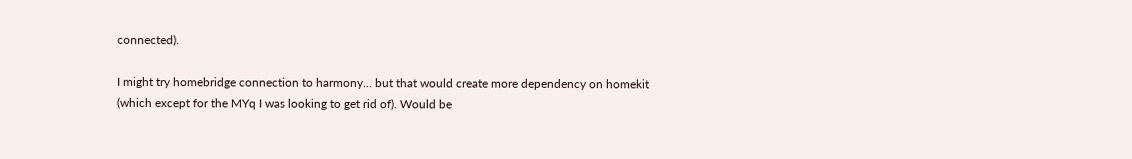connected).

I might try homebridge connection to harmony... but that would create more dependency on homekit (which except for the MYq I was looking to get rid of). Would be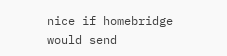nice if homebridge would send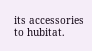its accessories to hubitat.